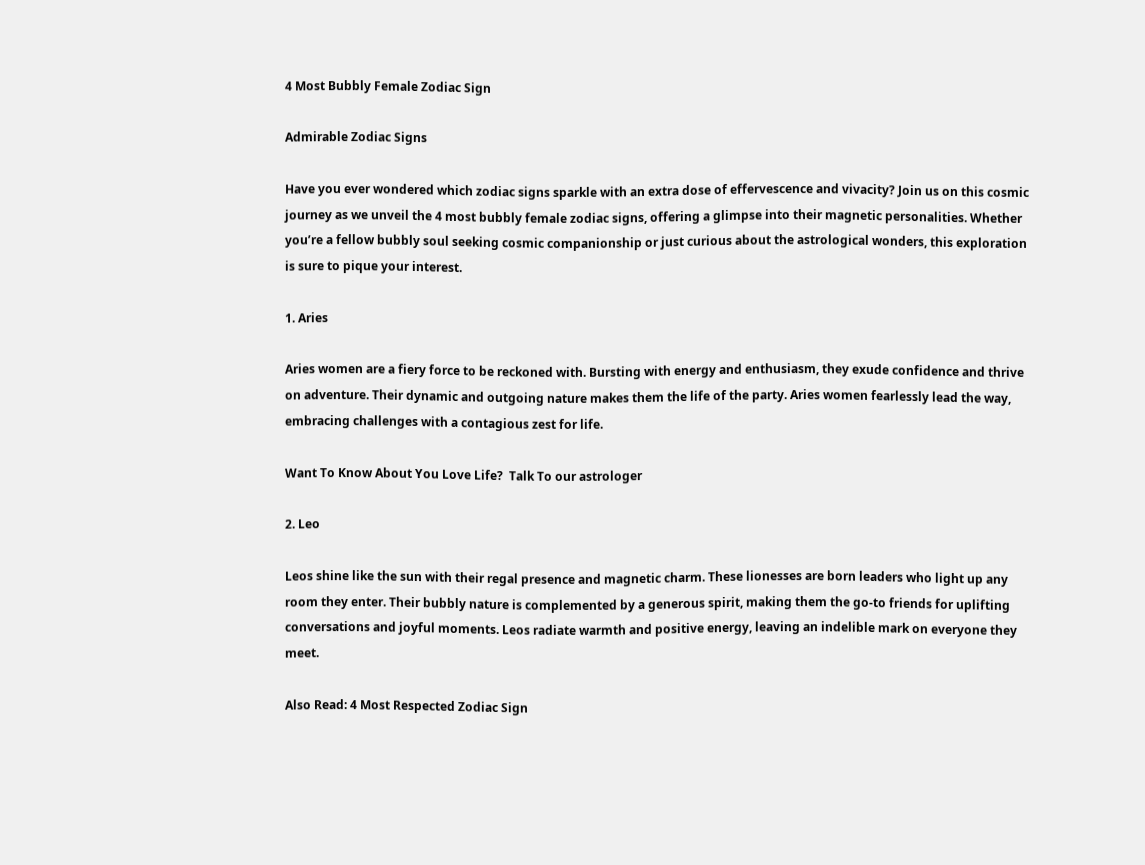4 Most Bubbly Female Zodiac Sign

Admirable Zodiac Signs

Have you ever wondered which zodiac signs sparkle with an extra dose of effervescence and vivacity? Join us on this cosmic journey as we unveil the 4 most bubbly female zodiac signs, offering a glimpse into their magnetic personalities. Whether you’re a fellow bubbly soul seeking cosmic companionship or just curious about the astrological wonders, this exploration is sure to pique your interest.

1. Aries

Aries women are a fiery force to be reckoned with. Bursting with energy and enthusiasm, they exude confidence and thrive on adventure. Their dynamic and outgoing nature makes them the life of the party. Aries women fearlessly lead the way, embracing challenges with a contagious zest for life.

Want To Know About You Love Life?  Talk To our astrologer

2. Leo

Leos shine like the sun with their regal presence and magnetic charm. These lionesses are born leaders who light up any room they enter. Their bubbly nature is complemented by a generous spirit, making them the go-to friends for uplifting conversations and joyful moments. Leos radiate warmth and positive energy, leaving an indelible mark on everyone they meet.

Also Read: 4 Most Respected Zodiac Sign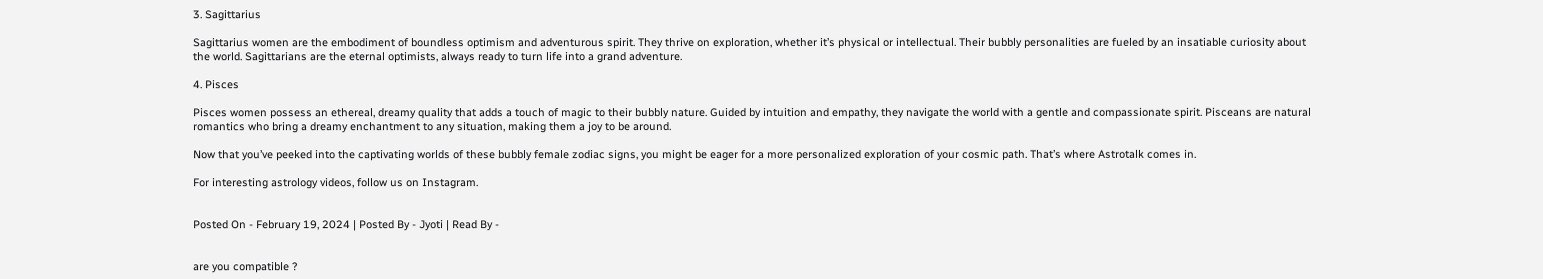3. Sagittarius

Sagittarius women are the embodiment of boundless optimism and adventurous spirit. They thrive on exploration, whether it’s physical or intellectual. Their bubbly personalities are fueled by an insatiable curiosity about the world. Sagittarians are the eternal optimists, always ready to turn life into a grand adventure.

4. Pisces

Pisces women possess an ethereal, dreamy quality that adds a touch of magic to their bubbly nature. Guided by intuition and empathy, they navigate the world with a gentle and compassionate spirit. Pisceans are natural romantics who bring a dreamy enchantment to any situation, making them a joy to be around.

Now that you’ve peeked into the captivating worlds of these bubbly female zodiac signs, you might be eager for a more personalized exploration of your cosmic path. That’s where Astrotalk comes in.

For interesting astrology videos, follow us on Instagram.


Posted On - February 19, 2024 | Posted By - Jyoti | Read By -


are you compatible ?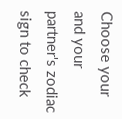Choose your and your partner's zodiac sign to check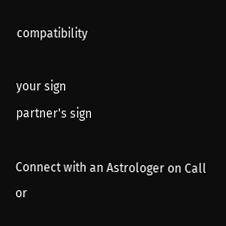compatibility

your sign
partner's sign

Connect with an Astrologer on Call or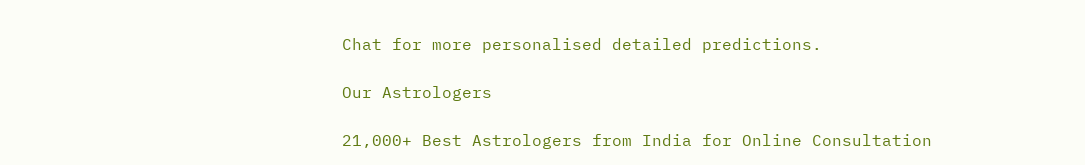Chat for more personalised detailed predictions.

Our Astrologers

21,000+ Best Astrologers from India for Online Consultation